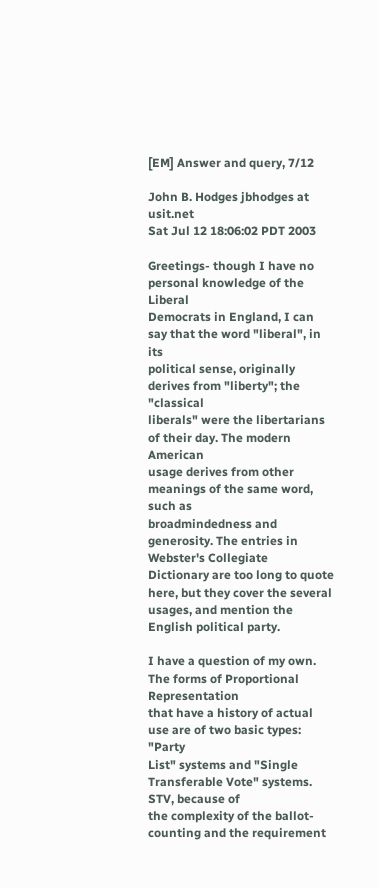[EM] Answer and query, 7/12

John B. Hodges jbhodges at usit.net
Sat Jul 12 18:06:02 PDT 2003

Greetings- though I have no personal knowledge of the Liberal
Democrats in England, I can say that the word "liberal", in its
political sense, originally derives from "liberty"; the "classical
liberals" were the libertarians of their day. The modern American
usage derives from other meanings of the same word, such as
broadmindedness and generosity. The entries in Webster's Collegiate
Dictionary are too long to quote here, but they cover the several
usages, and mention the English political party.

I have a question of my own. The forms of Proportional Representation
that have a history of actual use are of two basic types: "Party
List" systems and "Single Transferable Vote" systems. STV, because of
the complexity of the ballot-counting and the requirement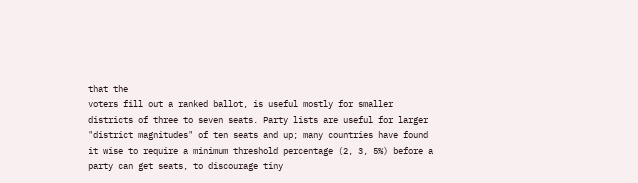that the
voters fill out a ranked ballot, is useful mostly for smaller
districts of three to seven seats. Party lists are useful for larger
"district magnitudes" of ten seats and up; many countries have found
it wise to require a minimum threshold percentage (2, 3, 5%) before a
party can get seats, to discourage tiny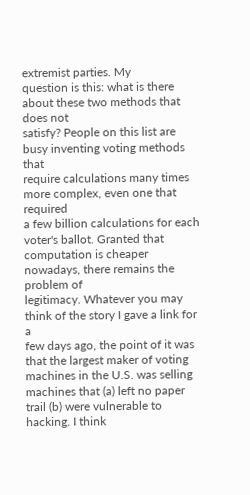extremist parties. My
question is this: what is there about these two methods that does not
satisfy? People on this list are busy inventing voting methods that
require calculations many times more complex, even one that required
a few billion calculations for each voter's ballot. Granted that
computation is cheaper nowadays, there remains the problem of
legitimacy. Whatever you may think of the story I gave a link for a
few days ago, the point of it was that the largest maker of voting
machines in the U.S. was selling machines that (a) left no paper
trail (b) were vulnerable to hacking. I think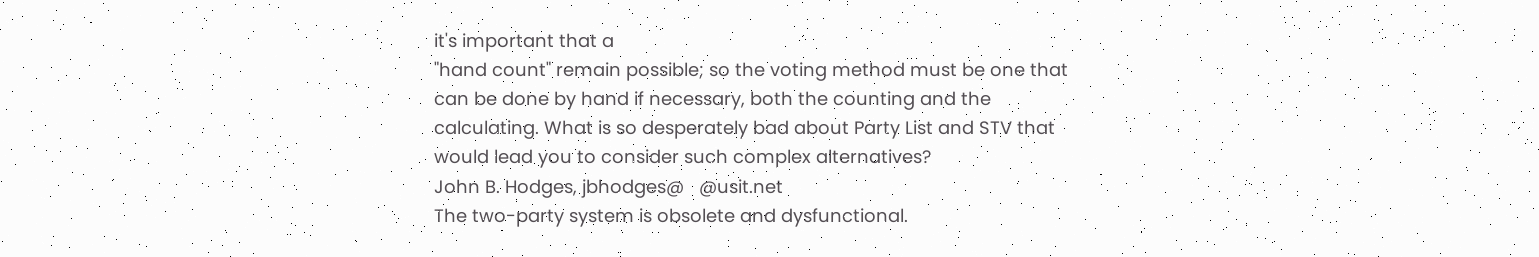it's important that a
"hand count" remain possible; so the voting method must be one that
can be done by hand if necessary, both the counting and the
calculating. What is so desperately bad about Party List and STV that
would lead you to consider such complex alternatives?
John B. Hodges, jbhodges@   @usit.net
The two-party system is obsolete and dysfunctional.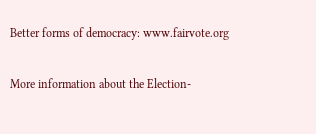Better forms of democracy: www.fairvote.org

More information about the Election-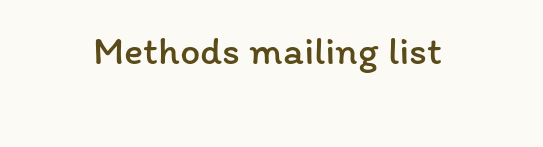Methods mailing list